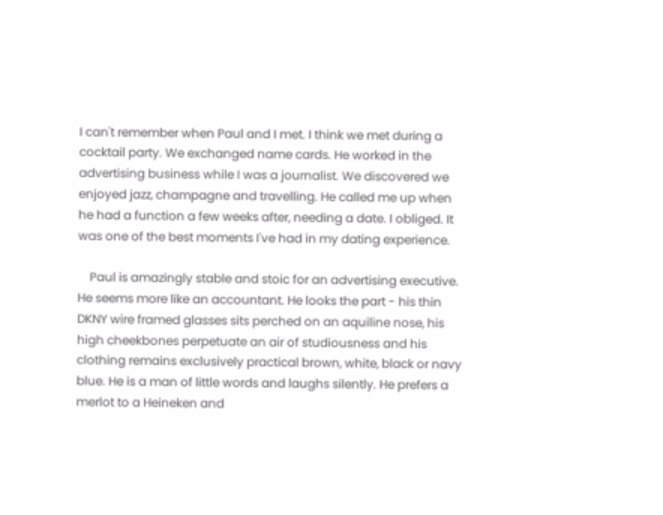I can't remember when Paul and I met. I think we met during a cocktail party. We exchanged name cards. He worked in the advertising business while I was a journalist. We discovered we enjoyed jazz, champagne and travelling. He called me up when he had a function a few weeks after, needing a date. I obliged. It was one of the best moments I've had in my dating experience.

    Paul is amazingly stable and stoic for an advertising executive. He seems more like an accountant. He looks the part - his thin DKNY wire framed glasses sits perched on an aquiline nose, his high cheekbones perpetuate an air of studiousness and his clothing remains exclusively practical brown, white, black or navy blue. He is a man of little words and laughs silently. He prefers a merlot to a Heineken and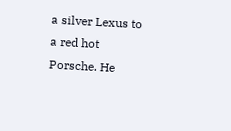a silver Lexus to a red hot Porsche. He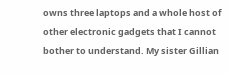owns three laptops and a whole host of other electronic gadgets that I cannot bother to understand. My sister Gillian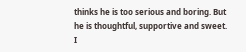thinks he is too serious and boring. But he is thoughtful, supportive and sweet. I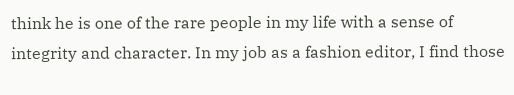think he is one of the rare people in my life with a sense of integrity and character. In my job as a fashion editor, I find those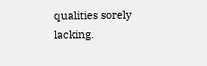qualities sorely lacking.